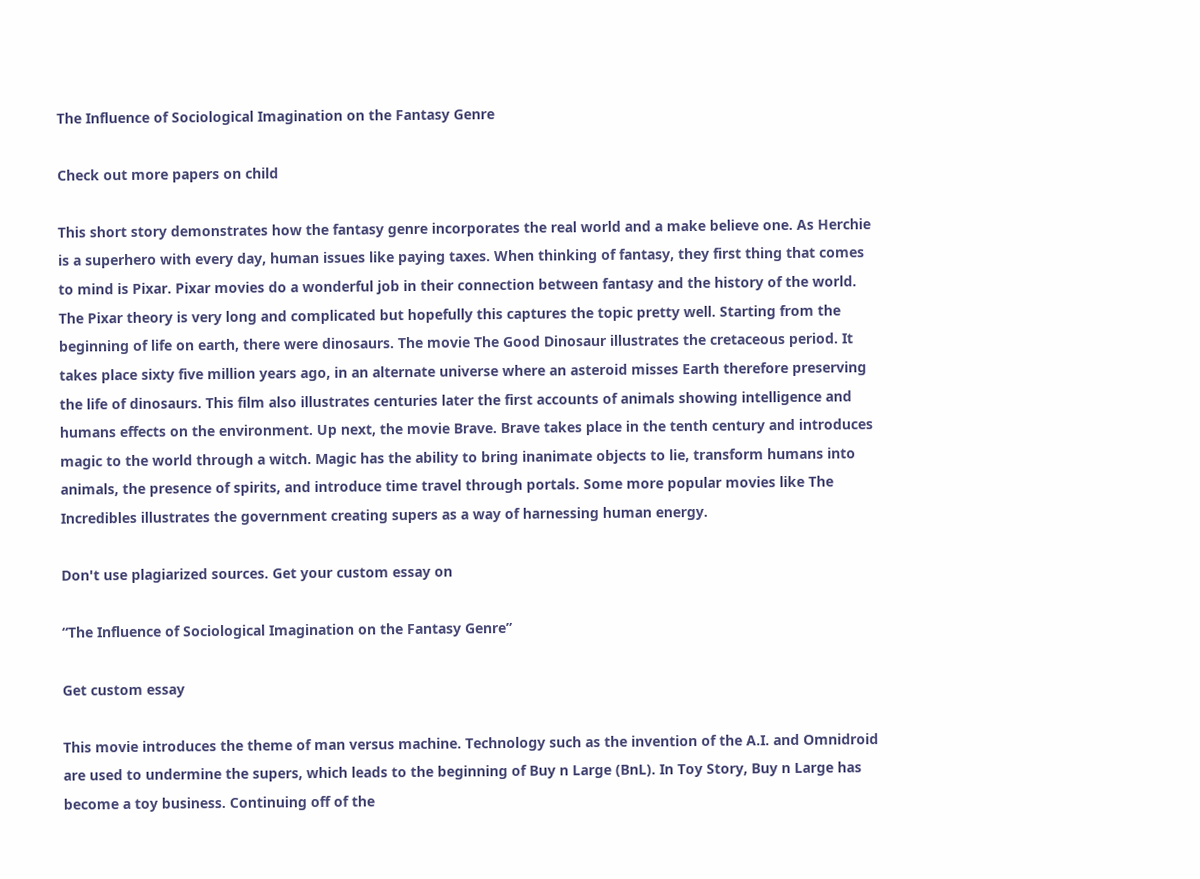The Influence of Sociological Imagination on the Fantasy Genre

Check out more papers on child

This short story demonstrates how the fantasy genre incorporates the real world and a make believe one. As Herchie is a superhero with every day, human issues like paying taxes. When thinking of fantasy, they first thing that comes to mind is Pixar. Pixar movies do a wonderful job in their connection between fantasy and the history of the world. The Pixar theory is very long and complicated but hopefully this captures the topic pretty well. Starting from the beginning of life on earth, there were dinosaurs. The movie The Good Dinosaur illustrates the cretaceous period. It takes place sixty five million years ago, in an alternate universe where an asteroid misses Earth therefore preserving the life of dinosaurs. This film also illustrates centuries later the first accounts of animals showing intelligence and humans effects on the environment. Up next, the movie Brave. Brave takes place in the tenth century and introduces magic to the world through a witch. Magic has the ability to bring inanimate objects to lie, transform humans into animals, the presence of spirits, and introduce time travel through portals. Some more popular movies like The Incredibles illustrates the government creating supers as a way of harnessing human energy.

Don't use plagiarized sources. Get your custom essay on

“The Influence of Sociological Imagination on the Fantasy Genre”

Get custom essay

This movie introduces the theme of man versus machine. Technology such as the invention of the A.I. and Omnidroid are used to undermine the supers, which leads to the beginning of Buy n Large (BnL). In Toy Story, Buy n Large has become a toy business. Continuing off of the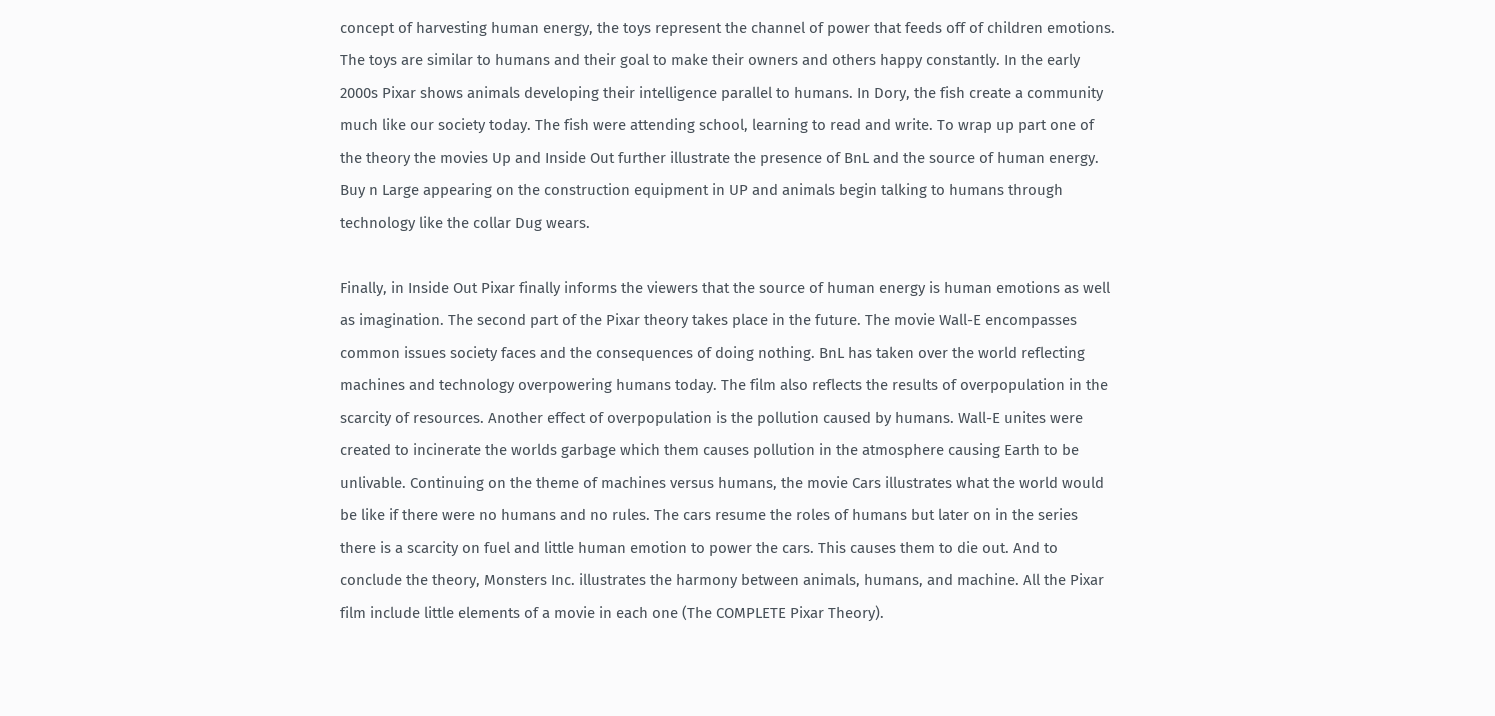concept of harvesting human energy, the toys represent the channel of power that feeds off of children emotions. The toys are similar to humans and their goal to make their owners and others happy constantly. In the early 2000s Pixar shows animals developing their intelligence parallel to humans. In Dory, the fish create a community much like our society today. The fish were attending school, learning to read and write. To wrap up part one of the theory the movies Up and Inside Out further illustrate the presence of BnL and the source of human energy. Buy n Large appearing on the construction equipment in UP and animals begin talking to humans through technology like the collar Dug wears.

Finally, in Inside Out Pixar finally informs the viewers that the source of human energy is human emotions as well as imagination. The second part of the Pixar theory takes place in the future. The movie Wall-E encompasses common issues society faces and the consequences of doing nothing. BnL has taken over the world reflecting machines and technology overpowering humans today. The film also reflects the results of overpopulation in the scarcity of resources. Another effect of overpopulation is the pollution caused by humans. Wall-E unites were created to incinerate the worlds garbage which them causes pollution in the atmosphere causing Earth to be unlivable. Continuing on the theme of machines versus humans, the movie Cars illustrates what the world would be like if there were no humans and no rules. The cars resume the roles of humans but later on in the series there is a scarcity on fuel and little human emotion to power the cars. This causes them to die out. And to conclude the theory, Monsters Inc. illustrates the harmony between animals, humans, and machine. All the Pixar film include little elements of a movie in each one (The COMPLETE Pixar Theory).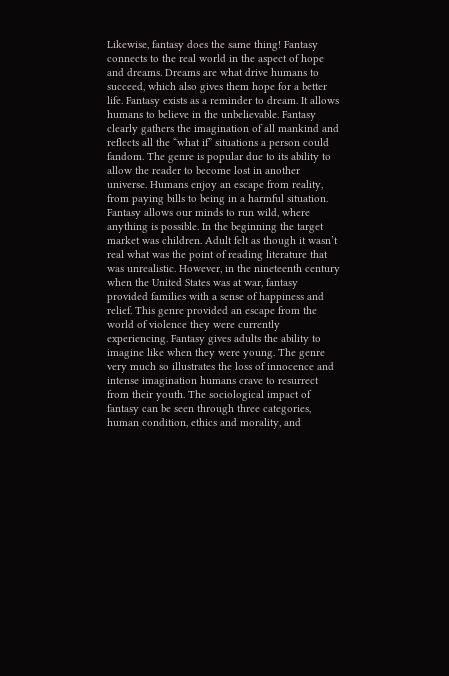Likewise, fantasy does the same thing! Fantasy connects to the real world in the aspect of hope and dreams. Dreams are what drive humans to succeed, which also gives them hope for a better life. Fantasy exists as a reminder to dream. It allows humans to believe in the unbelievable. Fantasy clearly gathers the imagination of all mankind and reflects all the “what if” situations a person could fandom. The genre is popular due to its ability to allow the reader to become lost in another universe. Humans enjoy an escape from reality, from paying bills to being in a harmful situation. Fantasy allows our minds to run wild, where anything is possible. In the beginning the target market was children. Adult felt as though it wasn’t real what was the point of reading literature that was unrealistic. However, in the nineteenth century when the United States was at war, fantasy provided families with a sense of happiness and relief. This genre provided an escape from the world of violence they were currently experiencing. Fantasy gives adults the ability to imagine like when they were young. The genre very much so illustrates the loss of innocence and intense imagination humans crave to resurrect from their youth. The sociological impact of fantasy can be seen through three categories, human condition, ethics and morality, and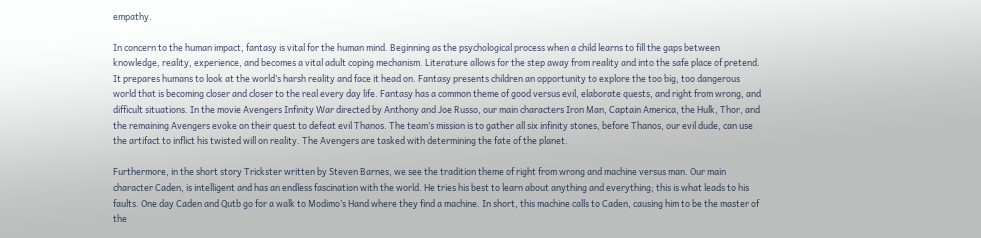empathy.

In concern to the human impact, fantasy is vital for the human mind. Beginning as the psychological process when a child learns to fill the gaps between knowledge, reality, experience, and becomes a vital adult coping mechanism. Literature allows for the step away from reality and into the safe place of pretend. It prepares humans to look at the world’s harsh reality and face it head on. Fantasy presents children an opportunity to explore the too big, too dangerous world that is becoming closer and closer to the real every day life. Fantasy has a common theme of good versus evil, elaborate quests, and right from wrong, and difficult situations. In the movie Avengers Infinity War directed by Anthony and Joe Russo, our main characters Iron Man, Captain America, the Hulk, Thor, and the remaining Avengers evoke on their quest to defeat evil Thanos. The team’s mission is to gather all six infinity stones, before Thanos, our evil dude, can use the artifact to inflict his twisted will on reality. The Avengers are tasked with determining the fate of the planet.

Furthermore, in the short story Trickster written by Steven Barnes, we see the tradition theme of right from wrong and machine versus man. Our main character Caden, is intelligent and has an endless fascination with the world. He tries his best to learn about anything and everything; this is what leads to his faults. One day Caden and Qutb go for a walk to Modimo’s Hand where they find a machine. In short, this machine calls to Caden, causing him to be the master of the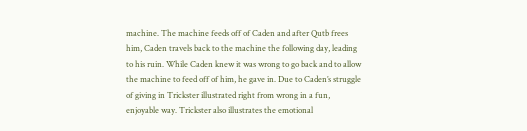machine. The machine feeds off of Caden and after Qutb frees him, Caden travels back to the machine the following day, leading to his ruin. While Caden knew it was wrong to go back and to allow the machine to feed off of him, he gave in. Due to Caden’s struggle of giving in Trickster illustrated right from wrong in a fun, enjoyable way. Trickster also illustrates the emotional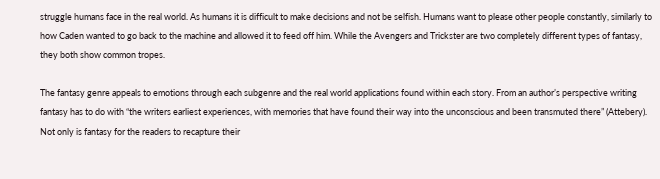struggle humans face in the real world. As humans it is difficult to make decisions and not be selfish. Humans want to please other people constantly, similarly to how Caden wanted to go back to the machine and allowed it to feed off him. While the Avengers and Trickster are two completely different types of fantasy, they both show common tropes.

The fantasy genre appeals to emotions through each subgenre and the real world applications found within each story. From an author’s perspective writing fantasy has to do with “the writers earliest experiences, with memories that have found their way into the unconscious and been transmuted there” (Attebery). Not only is fantasy for the readers to recapture their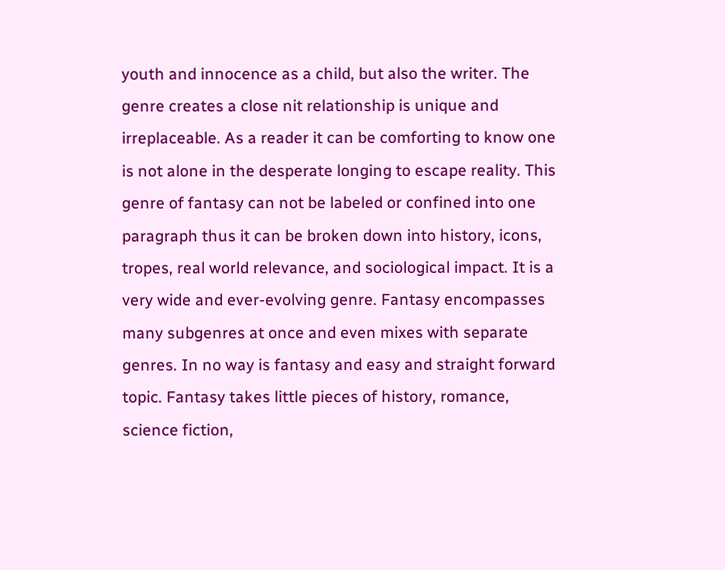youth and innocence as a child, but also the writer. The genre creates a close nit relationship is unique and irreplaceable. As a reader it can be comforting to know one is not alone in the desperate longing to escape reality. This genre of fantasy can not be labeled or confined into one paragraph thus it can be broken down into history, icons, tropes, real world relevance, and sociological impact. It is a very wide and ever-evolving genre. Fantasy encompasses many subgenres at once and even mixes with separate genres. In no way is fantasy and easy and straight forward topic. Fantasy takes little pieces of history, romance, science fiction,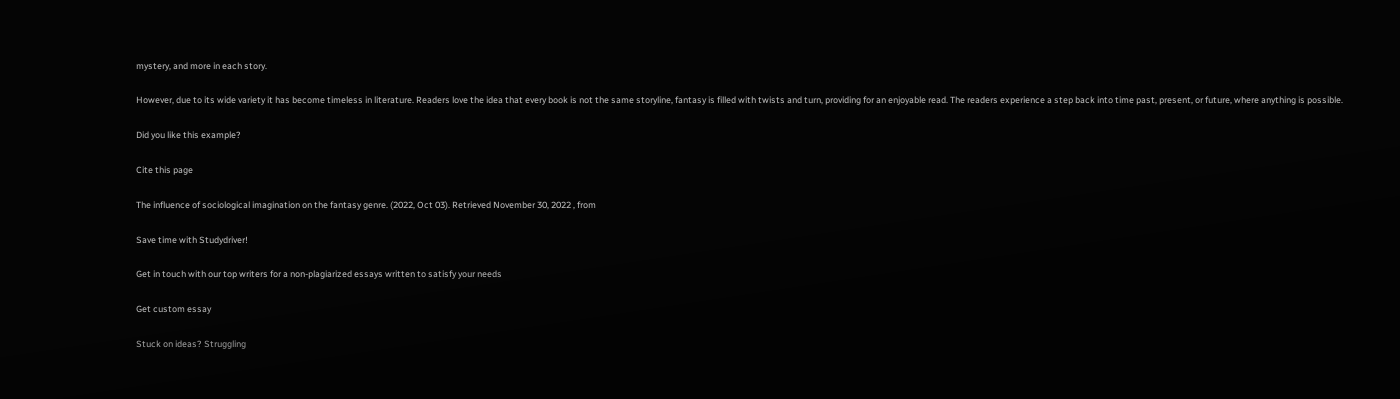mystery, and more in each story.

However, due to its wide variety it has become timeless in literature. Readers love the idea that every book is not the same storyline, fantasy is filled with twists and turn, providing for an enjoyable read. The readers experience a step back into time past, present, or future, where anything is possible.

Did you like this example?

Cite this page

The influence of sociological imagination on the fantasy genre. (2022, Oct 03). Retrieved November 30, 2022 , from

Save time with Studydriver!

Get in touch with our top writers for a non-plagiarized essays written to satisfy your needs

Get custom essay

Stuck on ideas? Struggling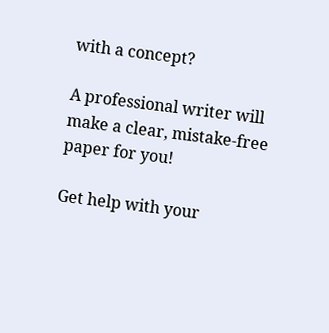with a concept?

A professional writer will make a clear, mistake-free paper for you!

Get help with your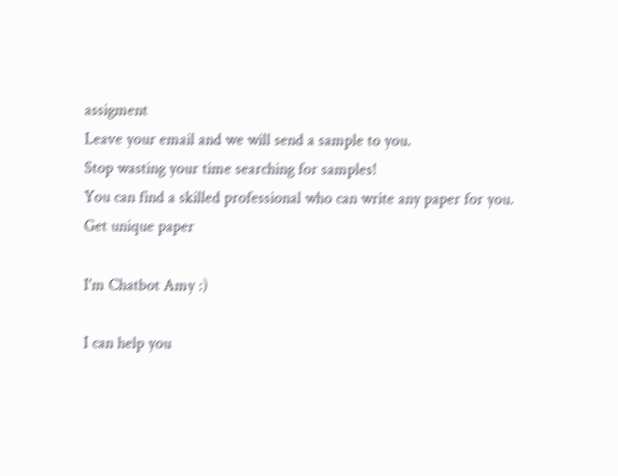assigment
Leave your email and we will send a sample to you.
Stop wasting your time searching for samples!
You can find a skilled professional who can write any paper for you.
Get unique paper

I'm Chatbot Amy :)

I can help you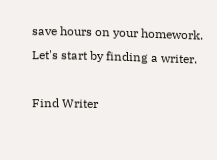save hours on your homework. Let's start by finding a writer.

Find Writer